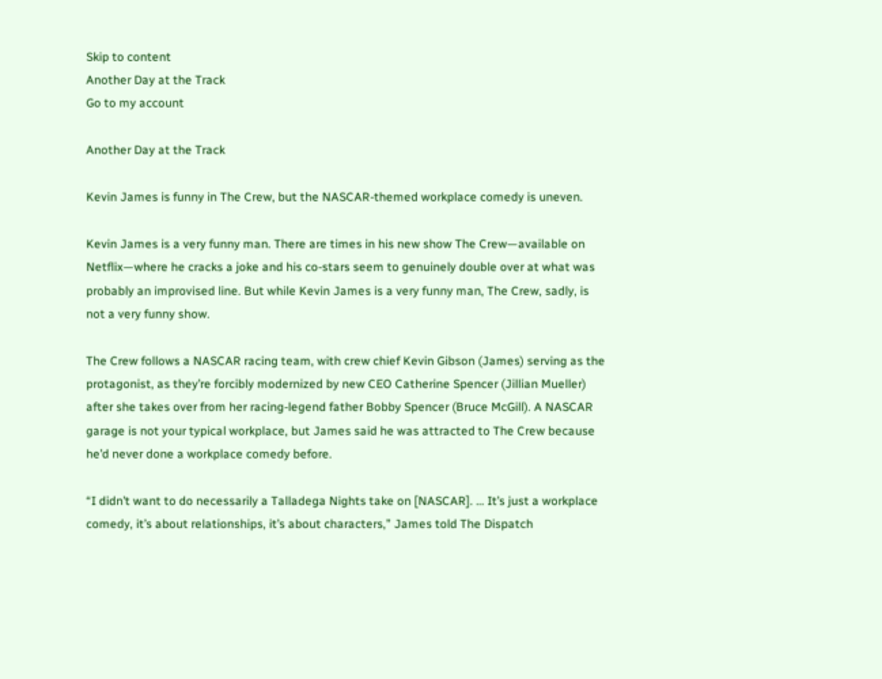Skip to content
Another Day at the Track
Go to my account

Another Day at the Track

Kevin James is funny in The Crew, but the NASCAR-themed workplace comedy is uneven.

Kevin James is a very funny man. There are times in his new show The Crew—available on Netflix—where he cracks a joke and his co-stars seem to genuinely double over at what was probably an improvised line. But while Kevin James is a very funny man, The Crew, sadly, is not a very funny show.

The Crew follows a NASCAR racing team, with crew chief Kevin Gibson (James) serving as the protagonist, as they’re forcibly modernized by new CEO Catherine Spencer (Jillian Mueller) after she takes over from her racing-legend father Bobby Spencer (Bruce McGill). A NASCAR garage is not your typical workplace, but James said he was attracted to The Crew because he’d never done a workplace comedy before.

“I didn’t want to do necessarily a Talladega Nights take on [NASCAR]. … It’s just a workplace comedy, it’s about relationships, it’s about characters,” James told The Dispatch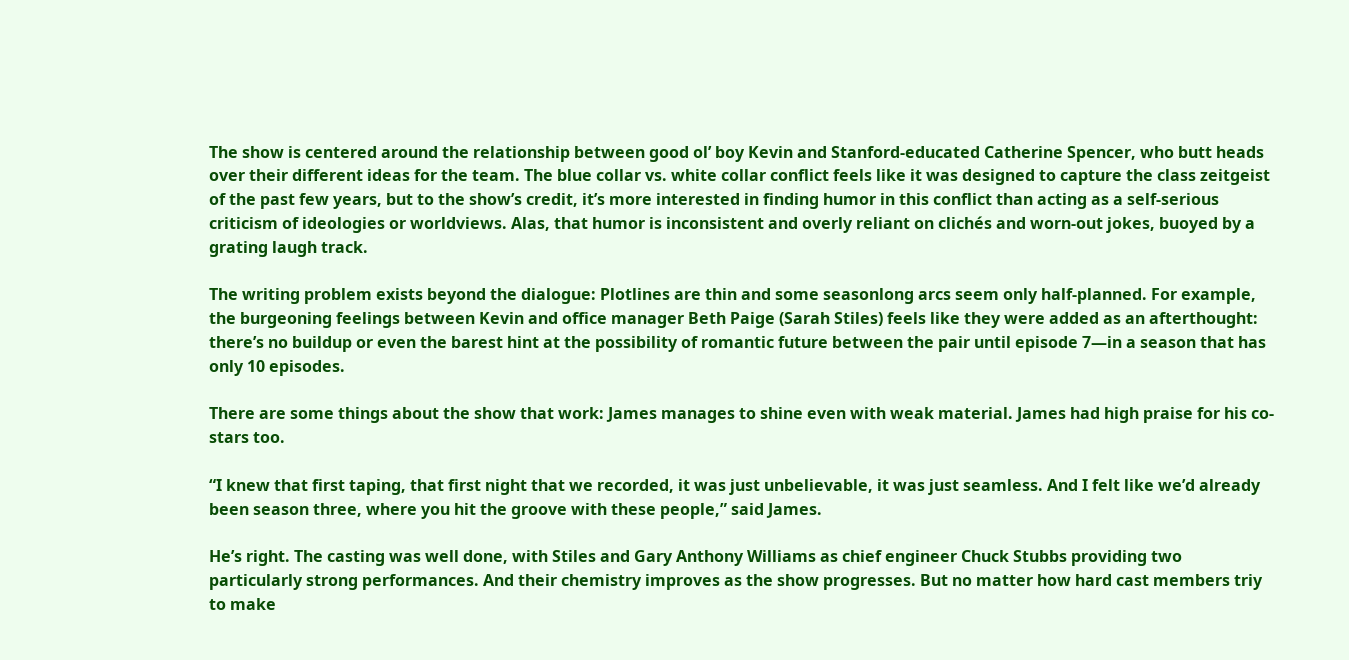The show is centered around the relationship between good ol’ boy Kevin and Stanford-educated Catherine Spencer, who butt heads over their different ideas for the team. The blue collar vs. white collar conflict feels like it was designed to capture the class zeitgeist of the past few years, but to the show’s credit, it’s more interested in finding humor in this conflict than acting as a self-serious criticism of ideologies or worldviews. Alas, that humor is inconsistent and overly reliant on clichés and worn-out jokes, buoyed by a grating laugh track.

The writing problem exists beyond the dialogue: Plotlines are thin and some seasonlong arcs seem only half-planned. For example, the burgeoning feelings between Kevin and office manager Beth Paige (Sarah Stiles) feels like they were added as an afterthought: there’s no buildup or even the barest hint at the possibility of romantic future between the pair until episode 7—in a season that has only 10 episodes.

There are some things about the show that work: James manages to shine even with weak material. James had high praise for his co-stars too.

“I knew that first taping, that first night that we recorded, it was just unbelievable, it was just seamless. And I felt like we’d already been season three, where you hit the groove with these people,” said James.

He’s right. The casting was well done, with Stiles and Gary Anthony Williams as chief engineer Chuck Stubbs providing two particularly strong performances. And their chemistry improves as the show progresses. But no matter how hard cast members triy to make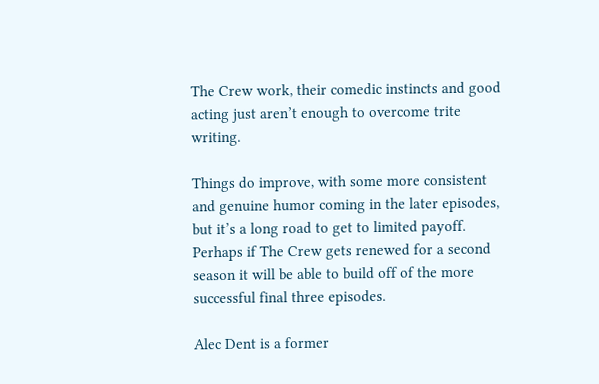The Crew work, their comedic instincts and good acting just aren’t enough to overcome trite writing.

Things do improve, with some more consistent and genuine humor coming in the later episodes, but it’s a long road to get to limited payoff. Perhaps if The Crew gets renewed for a second season it will be able to build off of the more successful final three episodes.

Alec Dent is a former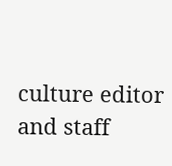culture editor and staff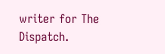writer for The Dispatch.